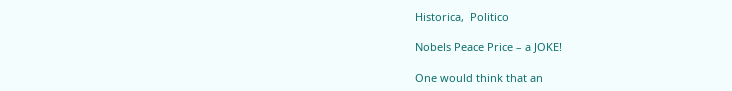Historica,  Politico

Nobels Peace Price – a JOKE!

One would think that an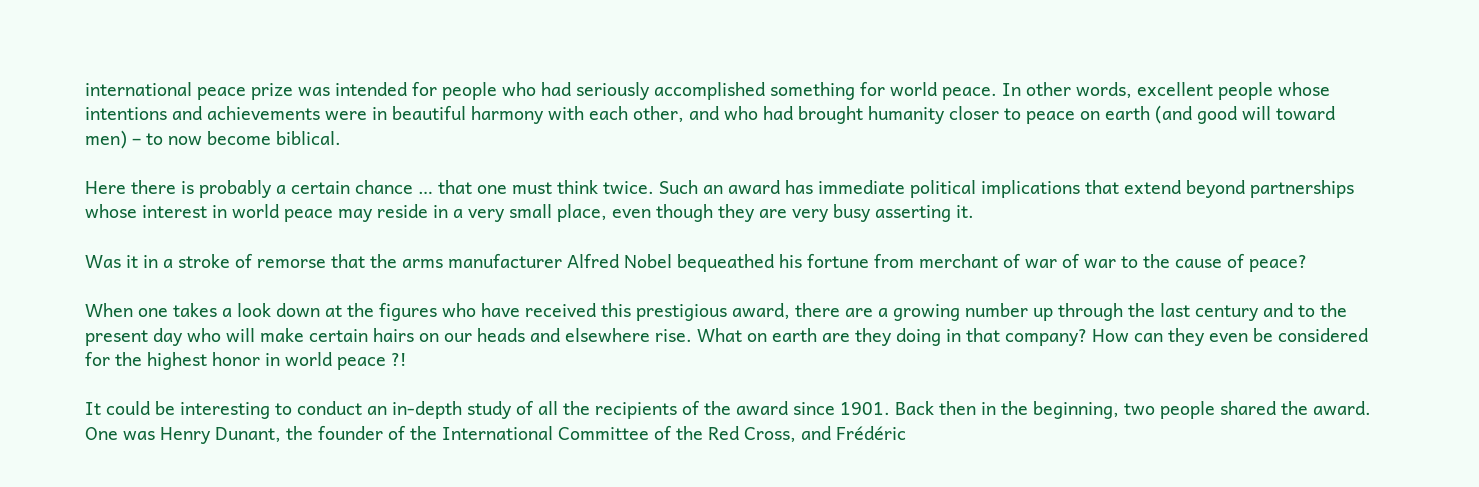international peace prize was intended for people who had seriously accomplished something for world peace. In other words, excellent people whose intentions and achievements were in beautiful harmony with each other, and who had brought humanity closer to peace on earth (and good will toward men) – to now become biblical.

Here there is probably a certain chance … that one must think twice. Such an award has immediate political implications that extend beyond partnerships whose interest in world peace may reside in a very small place, even though they are very busy asserting it.

Was it in a stroke of remorse that the arms manufacturer Alfred Nobel bequeathed his fortune from merchant of war of war to the cause of peace?

When one takes a look down at the figures who have received this prestigious award, there are a growing number up through the last century and to the present day who will make certain hairs on our heads and elsewhere rise. What on earth are they doing in that company? How can they even be considered for the highest honor in world peace ?!

It could be interesting to conduct an in-depth study of all the recipients of the award since 1901. Back then in the beginning, two people shared the award. One was Henry Dunant, the founder of the International Committee of the Red Cross, and Frédéric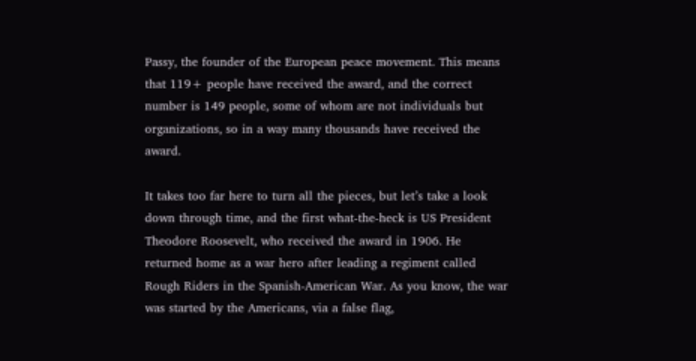Passy, the founder of the European peace movement. This means that 119+ people have received the award, and the correct number is 149 people, some of whom are not individuals but organizations, so in a way many thousands have received the award.

It takes too far here to turn all the pieces, but let’s take a look down through time, and the first what-the-heck is US President Theodore Roosevelt, who received the award in 1906. He returned home as a war hero after leading a regiment called Rough Riders in the Spanish-American War. As you know, the war was started by the Americans, via a false flag,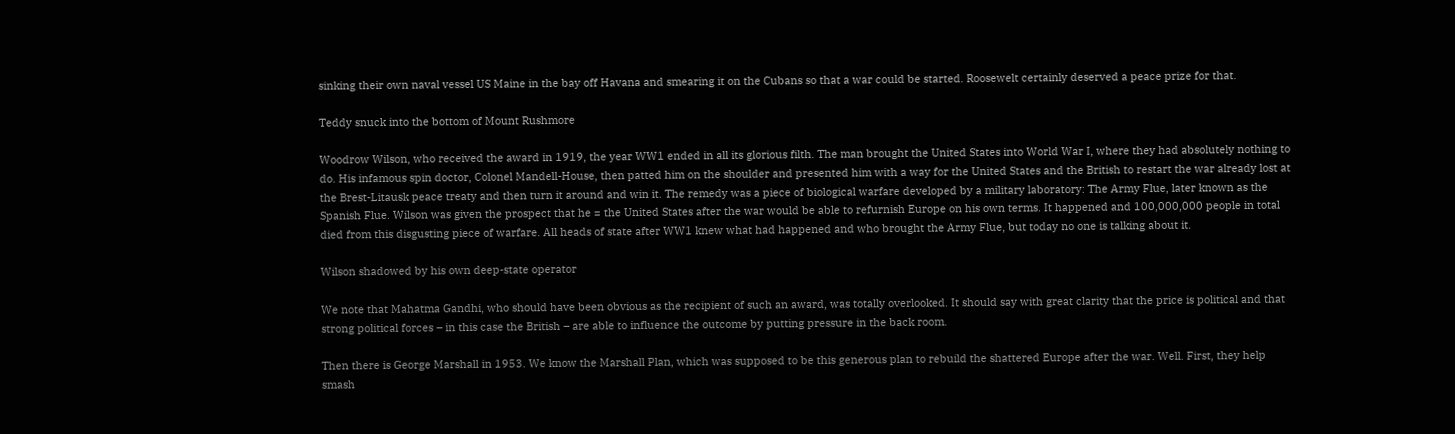sinking their own naval vessel US Maine in the bay off Havana and smearing it on the Cubans so that a war could be started. Roosewelt certainly deserved a peace prize for that.

Teddy snuck into the bottom of Mount Rushmore

Woodrow Wilson, who received the award in 1919, the year WW1 ended in all its glorious filth. The man brought the United States into World War I, where they had absolutely nothing to do. His infamous spin doctor, Colonel Mandell-House, then patted him on the shoulder and presented him with a way for the United States and the British to restart the war already lost at the Brest-Litausk peace treaty and then turn it around and win it. The remedy was a piece of biological warfare developed by a military laboratory: The Army Flue, later known as the Spanish Flue. Wilson was given the prospect that he = the United States after the war would be able to refurnish Europe on his own terms. It happened and 100,000,000 people in total died from this disgusting piece of warfare. All heads of state after WW1 knew what had happened and who brought the Army Flue, but today no one is talking about it.

Wilson shadowed by his own deep-state operator

We note that Mahatma Gandhi, who should have been obvious as the recipient of such an award, was totally overlooked. It should say with great clarity that the price is political and that strong political forces – in this case the British – are able to influence the outcome by putting pressure in the back room.

Then there is George Marshall in 1953. We know the Marshall Plan, which was supposed to be this generous plan to rebuild the shattered Europe after the war. Well. First, they help smash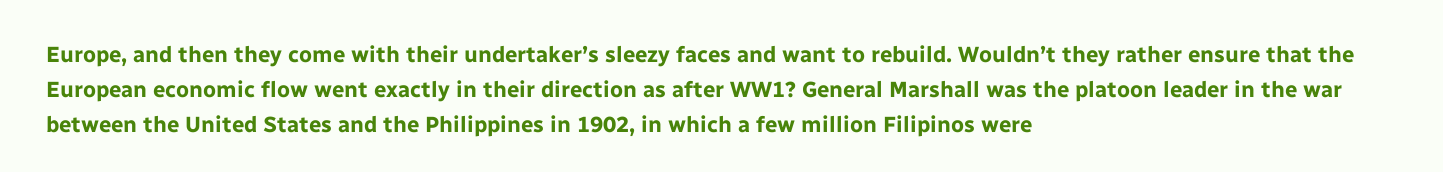Europe, and then they come with their undertaker’s sleezy faces and want to rebuild. Wouldn’t they rather ensure that the European economic flow went exactly in their direction as after WW1? General Marshall was the platoon leader in the war between the United States and the Philippines in 1902, in which a few million Filipinos were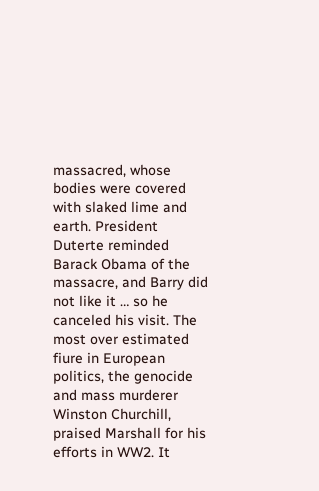massacred, whose bodies were covered with slaked lime and earth. President Duterte reminded Barack Obama of the massacre, and Barry did not like it … so he canceled his visit. The most over estimated fiure in European politics, the genocide and mass murderer Winston Churchill, praised Marshall for his efforts in WW2. It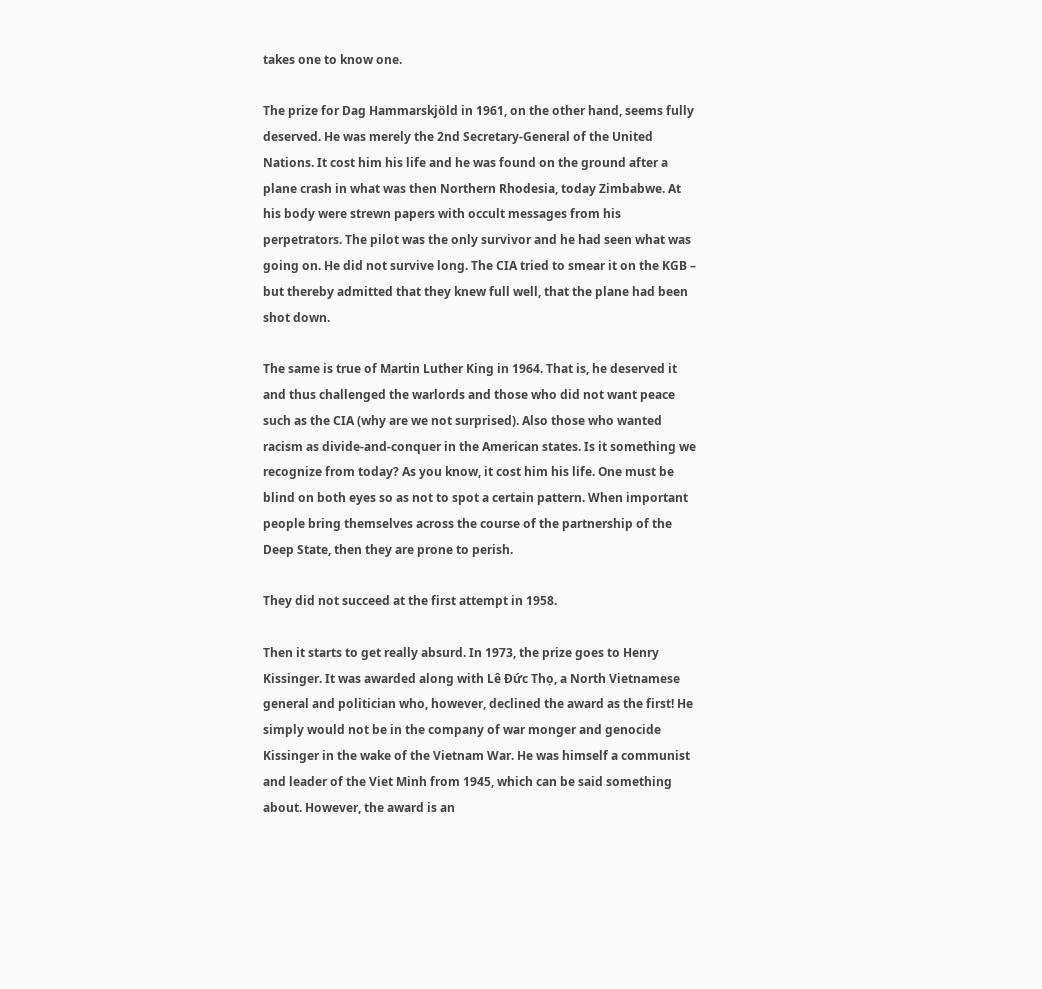takes one to know one.

The prize for Dag Hammarskjöld in 1961, on the other hand, seems fully deserved. He was merely the 2nd Secretary-General of the United Nations. It cost him his life and he was found on the ground after a plane crash in what was then Northern Rhodesia, today Zimbabwe. At his body were strewn papers with occult messages from his perpetrators. The pilot was the only survivor and he had seen what was going on. He did not survive long. The CIA tried to smear it on the KGB – but thereby admitted that they knew full well, that the plane had been shot down.

The same is true of Martin Luther King in 1964. That is, he deserved it and thus challenged the warlords and those who did not want peace such as the CIA (why are we not surprised). Also those who wanted racism as divide-and-conquer in the American states. Is it something we recognize from today? As you know, it cost him his life. One must be blind on both eyes so as not to spot a certain pattern. When important people bring themselves across the course of the partnership of the Deep State, then they are prone to perish.

They did not succeed at the first attempt in 1958.

Then it starts to get really absurd. In 1973, the prize goes to Henry Kissinger. It was awarded along with Lê Đức Thọ, a North Vietnamese general and politician who, however, declined the award as the first! He simply would not be in the company of war monger and genocide Kissinger in the wake of the Vietnam War. He was himself a communist and leader of the Viet Minh from 1945, which can be said something about. However, the award is an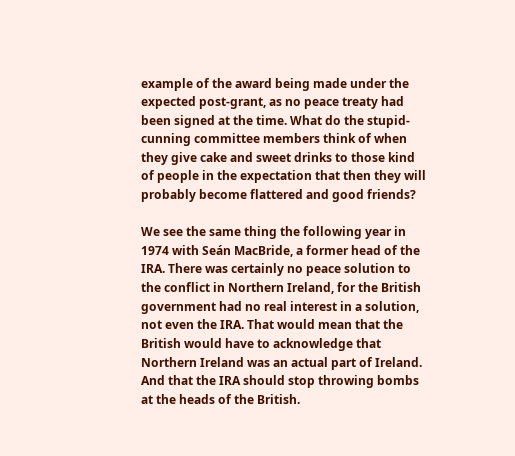example of the award being made under the expected post-grant, as no peace treaty had been signed at the time. What do the stupid-cunning committee members think of when they give cake and sweet drinks to those kind of people in the expectation that then they will probably become flattered and good friends?

We see the same thing the following year in 1974 with Seán MacBride, a former head of the IRA. There was certainly no peace solution to the conflict in Northern Ireland, for the British government had no real interest in a solution, not even the IRA. That would mean that the British would have to acknowledge that Northern Ireland was an actual part of Ireland. And that the IRA should stop throwing bombs at the heads of the British.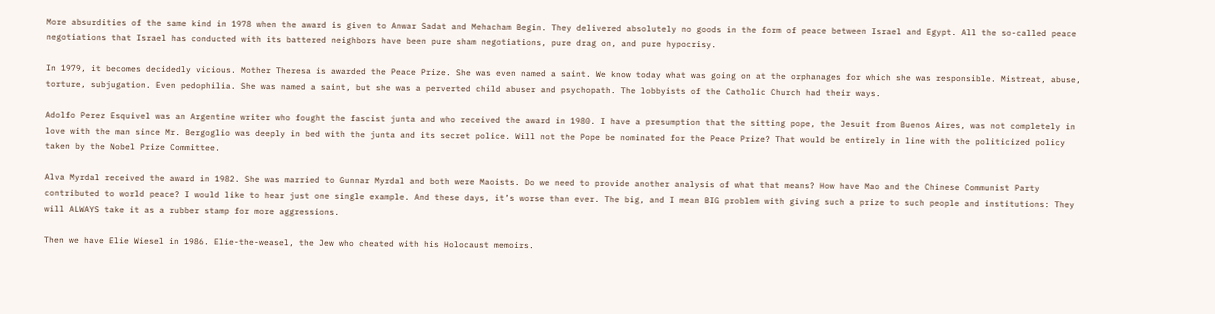More absurdities of the same kind in 1978 when the award is given to Anwar Sadat and Mehacham Begin. They delivered absolutely no goods in the form of peace between Israel and Egypt. All the so-called peace negotiations that Israel has conducted with its battered neighbors have been pure sham negotiations, pure drag on, and pure hypocrisy.

In 1979, it becomes decidedly vicious. Mother Theresa is awarded the Peace Prize. She was even named a saint. We know today what was going on at the orphanages for which she was responsible. Mistreat, abuse, torture, subjugation. Even pedophilia. She was named a saint, but she was a perverted child abuser and psychopath. The lobbyists of the Catholic Church had their ways.

Adolfo Perez Esquivel was an Argentine writer who fought the fascist junta and who received the award in 1980. I have a presumption that the sitting pope, the Jesuit from Buenos Aires, was not completely in love with the man since Mr. Bergoglio was deeply in bed with the junta and its secret police. Will not the Pope be nominated for the Peace Prize? That would be entirely in line with the politicized policy taken by the Nobel Prize Committee.

Alva Myrdal received the award in 1982. She was married to Gunnar Myrdal and both were Maoists. Do we need to provide another analysis of what that means? How have Mao and the Chinese Communist Party contributed to world peace? I would like to hear just one single example. And these days, it’s worse than ever. The big, and I mean BIG problem with giving such a prize to such people and institutions: They will ALWAYS take it as a rubber stamp for more aggressions.

Then we have Elie Wiesel in 1986. Elie-the-weasel, the Jew who cheated with his Holocaust memoirs.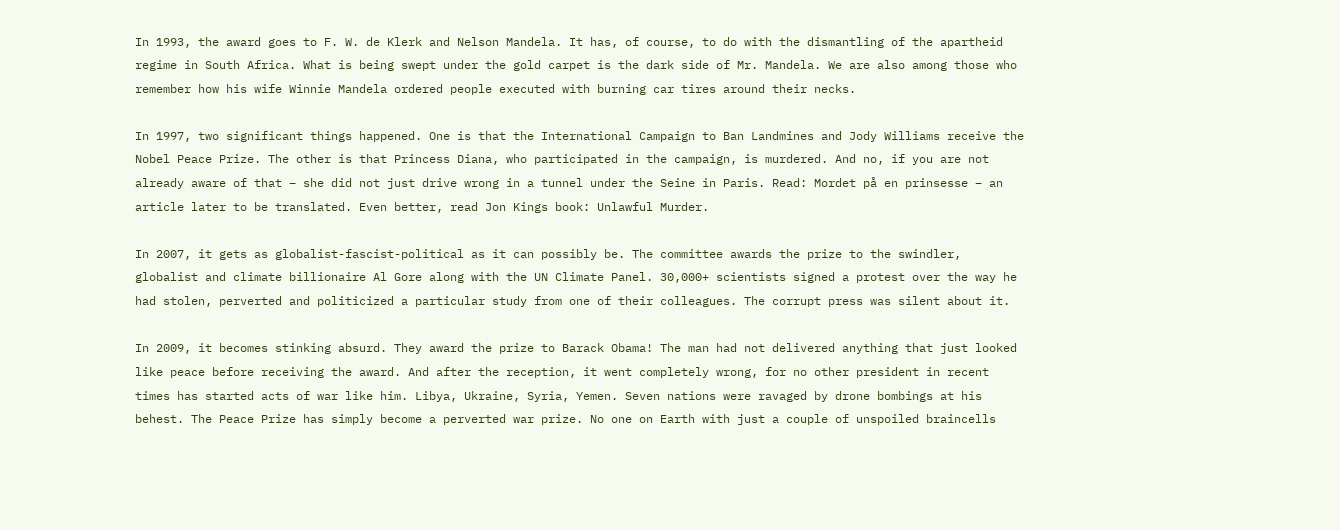In 1993, the award goes to F. W. de Klerk and Nelson Mandela. It has, of course, to do with the dismantling of the apartheid regime in South Africa. What is being swept under the gold carpet is the dark side of Mr. Mandela. We are also among those who remember how his wife Winnie Mandela ordered people executed with burning car tires around their necks.

In 1997, two significant things happened. One is that the International Campaign to Ban Landmines and Jody Williams receive the Nobel Peace Prize. The other is that Princess Diana, who participated in the campaign, is murdered. And no, if you are not already aware of that – she did not just drive wrong in a tunnel under the Seine in Paris. Read: Mordet på en prinsesse – an article later to be translated. Even better, read Jon Kings book: Unlawful Murder.

In 2007, it gets as globalist-fascist-political as it can possibly be. The committee awards the prize to the swindler, globalist and climate billionaire Al Gore along with the UN Climate Panel. 30,000+ scientists signed a protest over the way he had stolen, perverted and politicized a particular study from one of their colleagues. The corrupt press was silent about it.

In 2009, it becomes stinking absurd. They award the prize to Barack Obama! The man had not delivered anything that just looked like peace before receiving the award. And after the reception, it went completely wrong, for no other president in recent times has started acts of war like him. Libya, Ukraine, Syria, Yemen. Seven nations were ravaged by drone bombings at his behest. The Peace Prize has simply become a perverted war prize. No one on Earth with just a couple of unspoiled braincells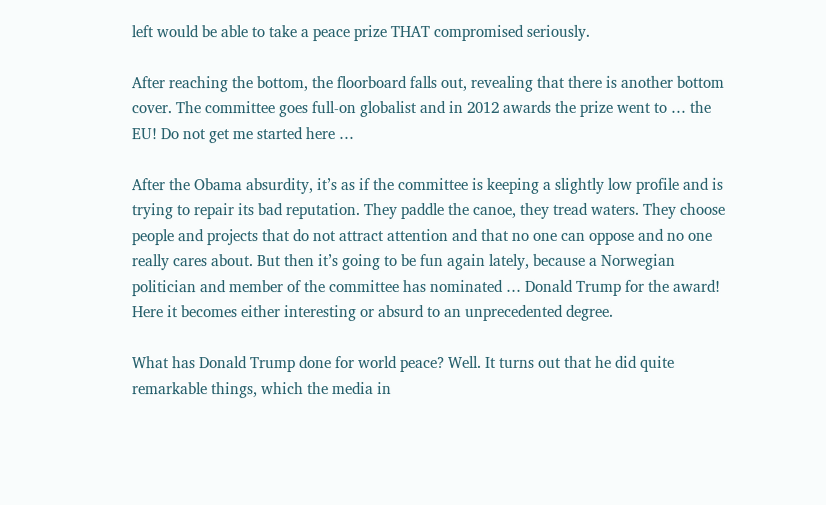left would be able to take a peace prize THAT compromised seriously.

After reaching the bottom, the floorboard falls out, revealing that there is another bottom cover. The committee goes full-on globalist and in 2012 awards the prize went to … the EU! Do not get me started here …

After the Obama absurdity, it’s as if the committee is keeping a slightly low profile and is trying to repair its bad reputation. They paddle the canoe, they tread waters. They choose people and projects that do not attract attention and that no one can oppose and no one really cares about. But then it’s going to be fun again lately, because a Norwegian politician and member of the committee has nominated … Donald Trump for the award! Here it becomes either interesting or absurd to an unprecedented degree.

What has Donald Trump done for world peace? Well. It turns out that he did quite remarkable things, which the media in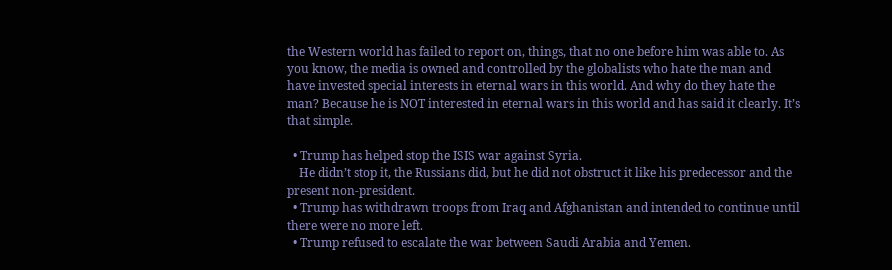the Western world has failed to report on, things, that no one before him was able to. As you know, the media is owned and controlled by the globalists who hate the man and have invested special interests in eternal wars in this world. And why do they hate the man? Because he is NOT interested in eternal wars in this world and has said it clearly. It’s that simple.

  • Trump has helped stop the ISIS war against Syria.
    He didn’t stop it, the Russians did, but he did not obstruct it like his predecessor and the present non-president.
  • Trump has withdrawn troops from Iraq and Afghanistan and intended to continue until there were no more left.
  • Trump refused to escalate the war between Saudi Arabia and Yemen.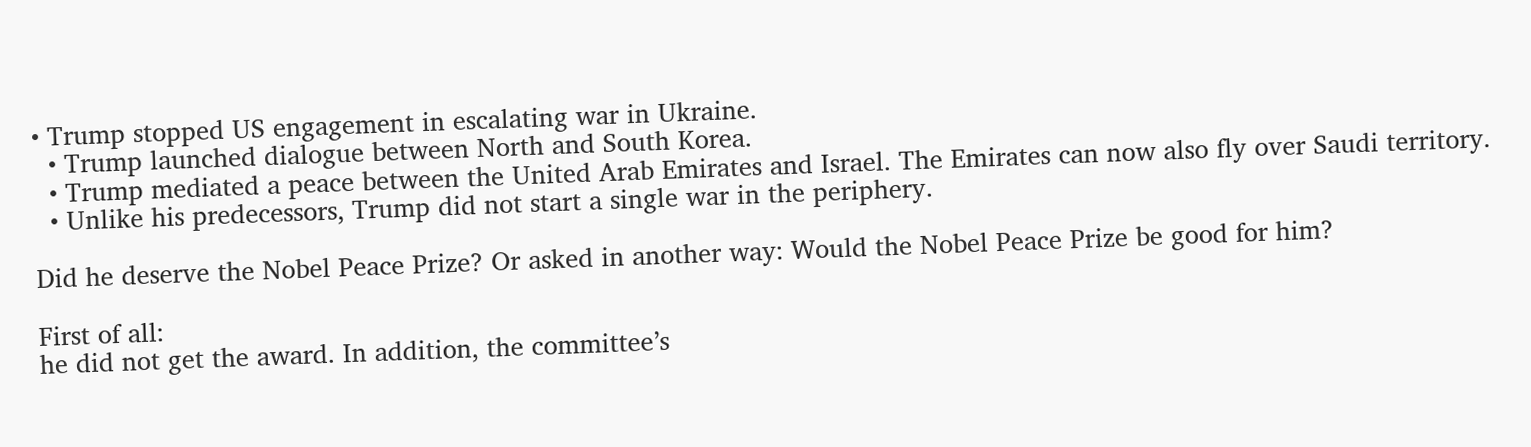• Trump stopped US engagement in escalating war in Ukraine.
  • Trump launched dialogue between North and South Korea.
  • Trump mediated a peace between the United Arab Emirates and Israel. The Emirates can now also fly over Saudi territory.
  • Unlike his predecessors, Trump did not start a single war in the periphery.

Did he deserve the Nobel Peace Prize? Or asked in another way: Would the Nobel Peace Prize be good for him?

First of all:
he did not get the award. In addition, the committee’s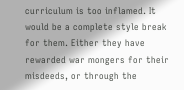curriculum is too inflamed. It would be a complete style break for them. Either they have rewarded war mongers for their misdeeds, or through the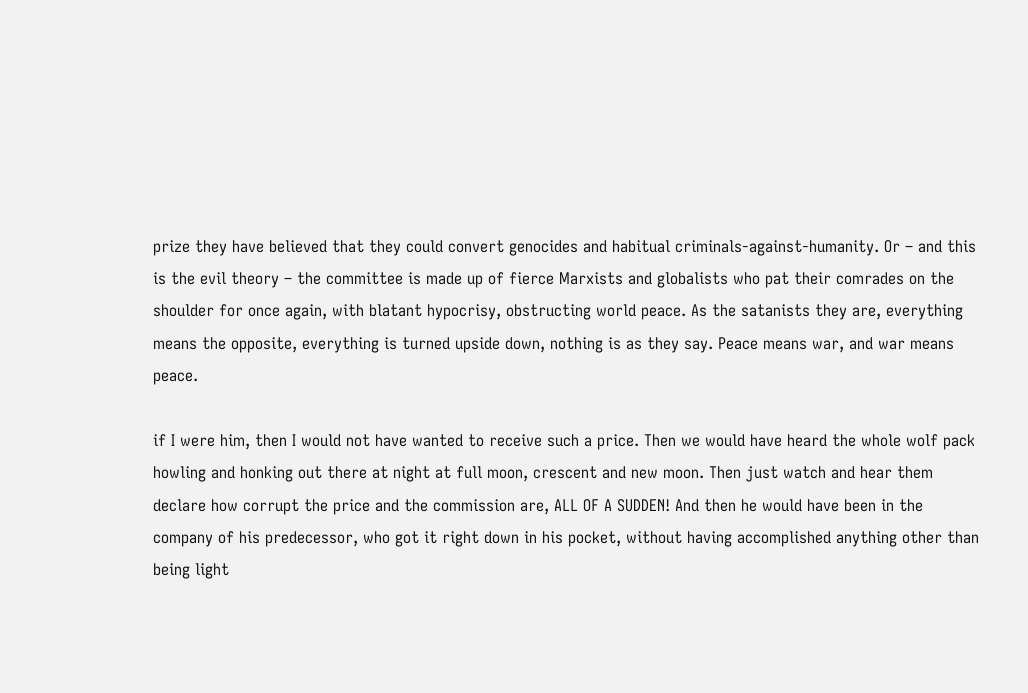prize they have believed that they could convert genocides and habitual criminals-against-humanity. Or – and this is the evil theory – the committee is made up of fierce Marxists and globalists who pat their comrades on the shoulder for once again, with blatant hypocrisy, obstructing world peace. As the satanists they are, everything means the opposite, everything is turned upside down, nothing is as they say. Peace means war, and war means peace.

if I were him, then I would not have wanted to receive such a price. Then we would have heard the whole wolf pack howling and honking out there at night at full moon, crescent and new moon. Then just watch and hear them declare how corrupt the price and the commission are, ALL OF A SUDDEN! And then he would have been in the company of his predecessor, who got it right down in his pocket, without having accomplished anything other than being light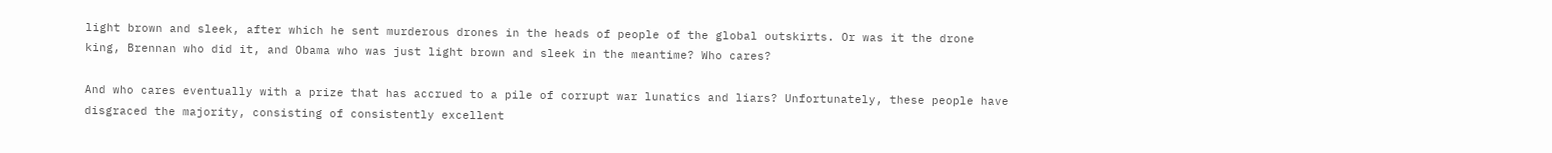light brown and sleek, after which he sent murderous drones in the heads of people of the global outskirts. Or was it the drone king, Brennan who did it, and Obama who was just light brown and sleek in the meantime? Who cares?

And who cares eventually with a prize that has accrued to a pile of corrupt war lunatics and liars? Unfortunately, these people have disgraced the majority, consisting of consistently excellent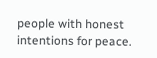people with honest intentions for peace.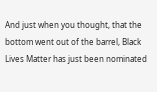And just when you thought, that the bottom went out of the barrel, Black Lives Matter has just been nominated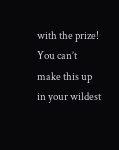with the prize! You can’t make this up in your wildest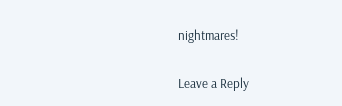nightmares!


Leave a Reply